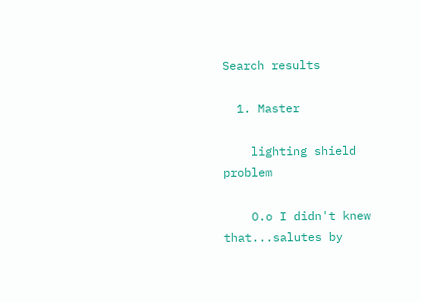Search results

  1. Master

    lighting shield problem

    O.o I didn't knew that...salutes by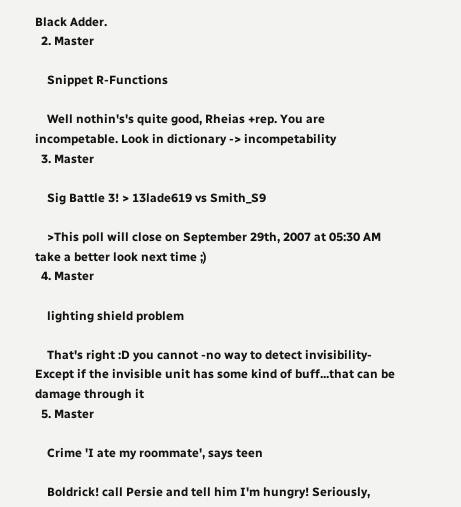Black Adder.
  2. Master

    Snippet R-Functions

    Well nothin's's quite good, Rheias +rep. You are incompetable. Look in dictionary -> incompetability
  3. Master

    Sig Battle 3! > 13lade619 vs Smith_S9

    >This poll will close on September 29th, 2007 at 05:30 AM take a better look next time ;)
  4. Master

    lighting shield problem

    That's right :D you cannot -no way to detect invisibility- Except if the invisible unit has some kind of buff...that can be damage through it
  5. Master

    Crime 'I ate my roommate', says teen

    Boldrick! call Persie and tell him I'm hungry! Seriously,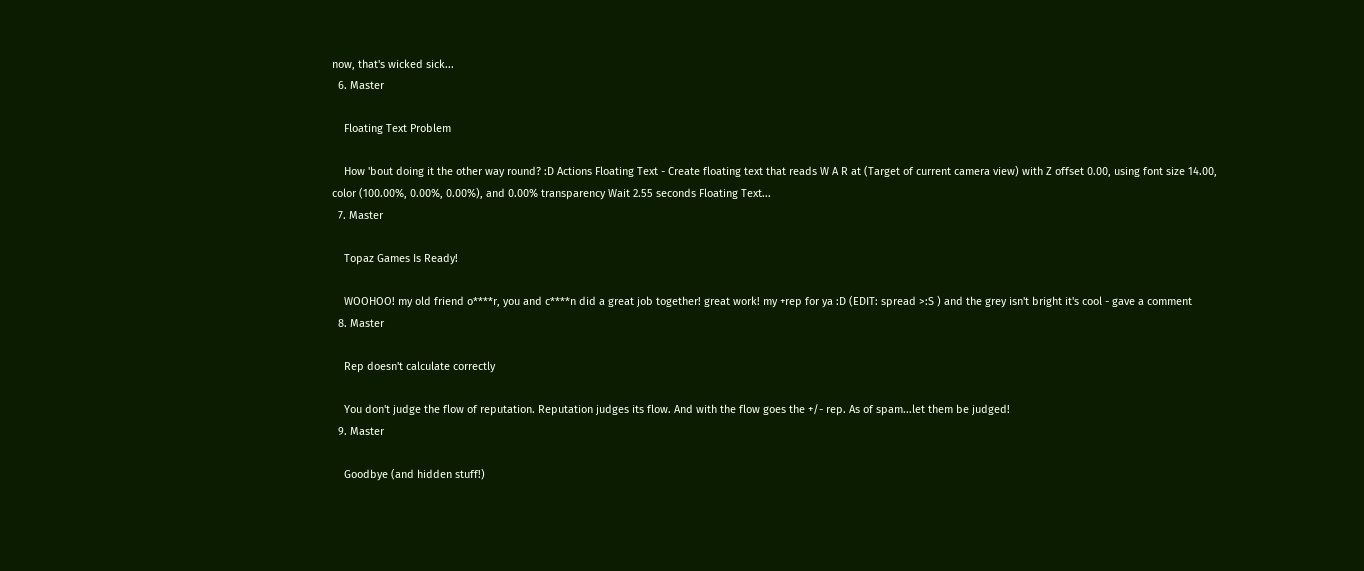now, that's wicked sick...
  6. Master

    Floating Text Problem

    How 'bout doing it the other way round? :D Actions Floating Text - Create floating text that reads W A R at (Target of current camera view) with Z offset 0.00, using font size 14.00, color (100.00%, 0.00%, 0.00%), and 0.00% transparency Wait 2.55 seconds Floating Text...
  7. Master

    Topaz Games Is Ready!

    WOOHOO! my old friend o****r, you and c****n did a great job together! great work! my +rep for ya :D (EDIT: spread >:S ) and the grey isn't bright it's cool - gave a comment
  8. Master

    Rep doesn't calculate correctly

    You don't judge the flow of reputation. Reputation judges its flow. And with the flow goes the +/- rep. As of spam...let them be judged!
  9. Master

    Goodbye (and hidden stuff!)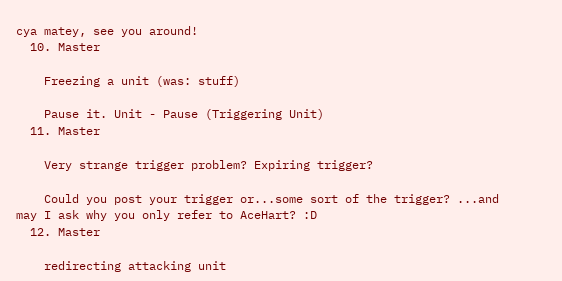cya matey, see you around!
  10. Master

    Freezing a unit (was: stuff)

    Pause it. Unit - Pause (Triggering Unit)
  11. Master

    Very strange trigger problem? Expiring trigger?

    Could you post your trigger or...some sort of the trigger? ...and may I ask why you only refer to AceHart? :D
  12. Master

    redirecting attacking unit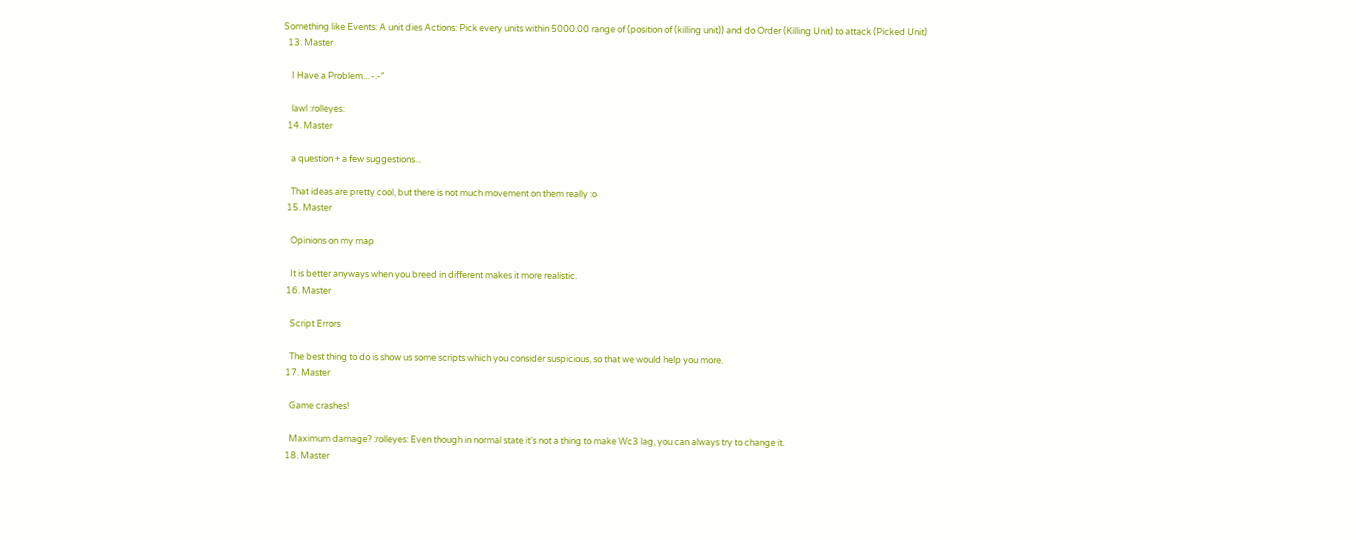Something like Events: A unit dies Actions: Pick every units within 5000.00 range of (position of (killing unit)) and do Order (Killing Unit) to attack (Picked Unit)
  13. Master

    I Have a Problem... -.-"

    lawl :rolleyes:
  14. Master

    a question + a few suggestions...

    That ideas are pretty cool, but there is not much movement on them really :o
  15. Master

    Opinions on my map

    It is better anyways when you breed in different makes it more realistic.
  16. Master

    Script Errors

    The best thing to do is show us some scripts which you consider suspicious, so that we would help you more.
  17. Master

    Game crashes!

    Maximum damage? :rolleyes: Even though in normal state it's not a thing to make Wc3 lag, you can always try to change it.
  18. Master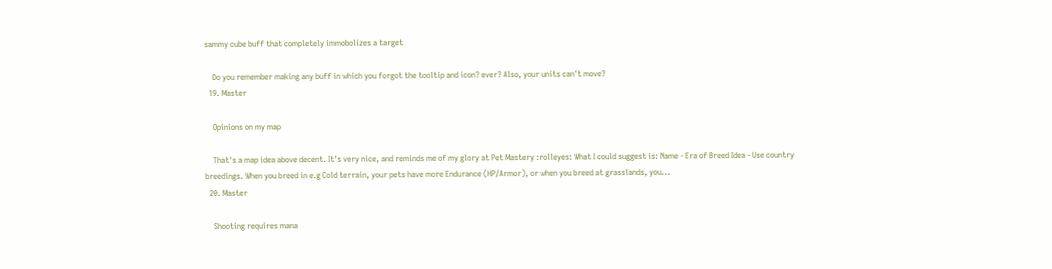sammy cube buff that completely immobolizes a target

    Do you remember making any buff in which you forgot the tooltip and icon? ever? Also, your units can't move?
  19. Master

    Opinions on my map

    That's a map idea above decent. It's very nice, and reminds me of my glory at Pet Mastery :rolleyes: What I could suggest is: Name - Era of Breed Idea - Use country breedings. When you breed in e.g Cold terrain, your pets have more Endurance (HP/Armor), or when you breed at grasslands, you...
  20. Master

    Shooting requires mana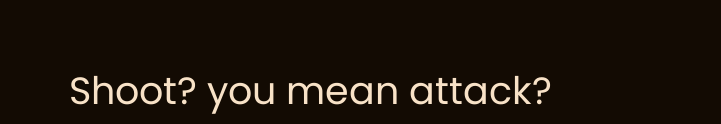Shoot? you mean attack?